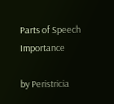Parts of Speech Importance

by Peristricia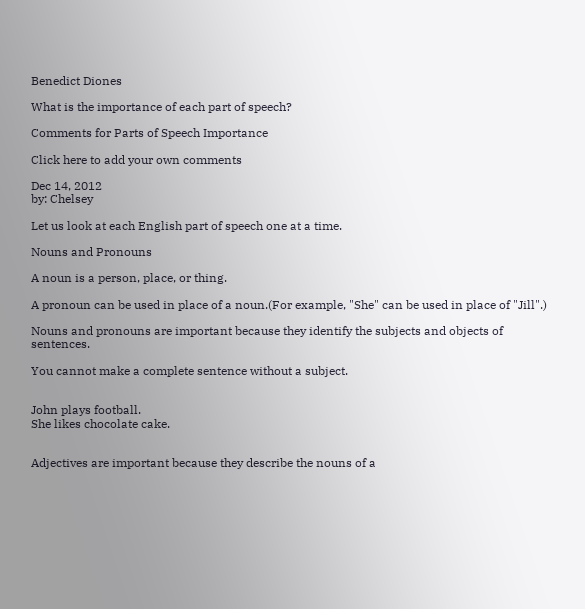Benedict Diones

What is the importance of each part of speech?

Comments for Parts of Speech Importance

Click here to add your own comments

Dec 14, 2012
by: Chelsey

Let us look at each English part of speech one at a time.

Nouns and Pronouns

A noun is a person, place, or thing.

A pronoun can be used in place of a noun.(For example, "She" can be used in place of "Jill".)

Nouns and pronouns are important because they identify the subjects and objects of sentences.

You cannot make a complete sentence without a subject.


John plays football.
She likes chocolate cake.


Adjectives are important because they describe the nouns of a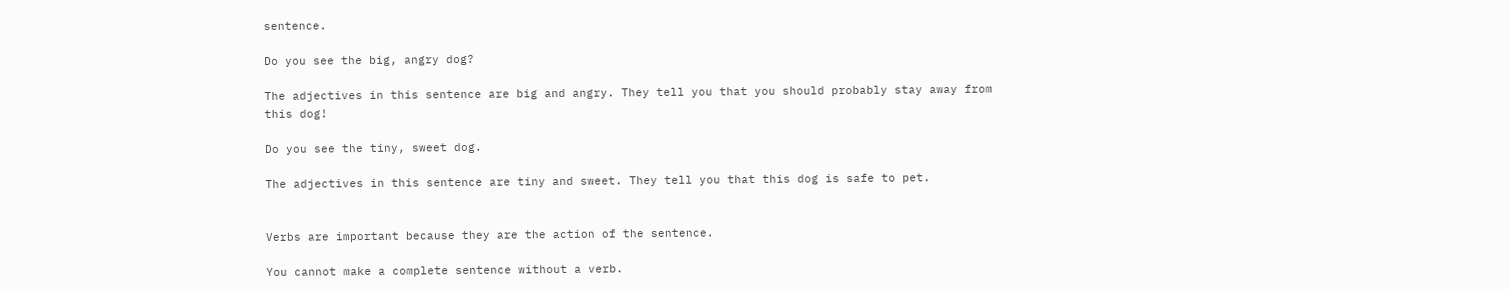sentence.

Do you see the big, angry dog?

The adjectives in this sentence are big and angry. They tell you that you should probably stay away from this dog!

Do you see the tiny, sweet dog.

The adjectives in this sentence are tiny and sweet. They tell you that this dog is safe to pet.


Verbs are important because they are the action of the sentence.

You cannot make a complete sentence without a verb.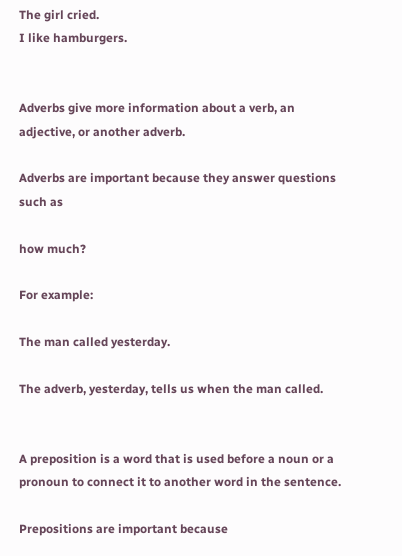The girl cried.
I like hamburgers.


Adverbs give more information about a verb, an adjective, or another adverb.

Adverbs are important because they answer questions such as

how much?

For example:

The man called yesterday.

The adverb, yesterday, tells us when the man called.


A preposition is a word that is used before a noun or a pronoun to connect it to another word in the sentence.

Prepositions are important because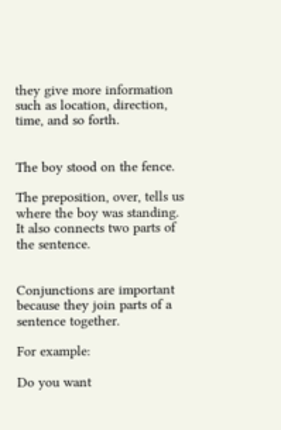they give more information such as location, direction, time, and so forth.


The boy stood on the fence.

The preposition, over, tells us where the boy was standing. It also connects two parts of the sentence.


Conjunctions are important because they join parts of a sentence together.

For example:

Do you want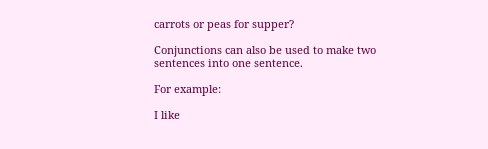carrots or peas for supper?

Conjunctions can also be used to make two sentences into one sentence.

For example:

I like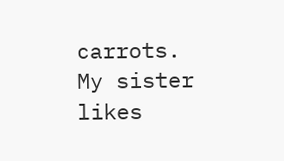carrots. My sister likes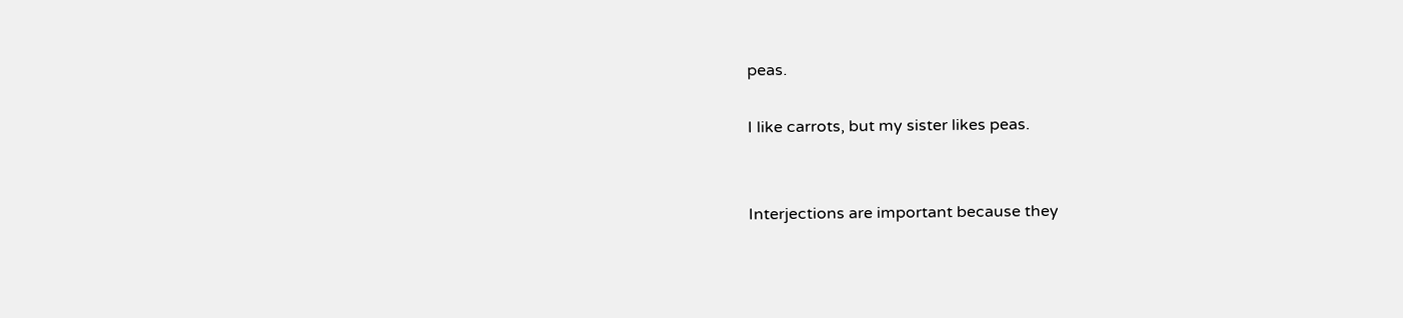peas.

I like carrots, but my sister likes peas.


Interjections are important because they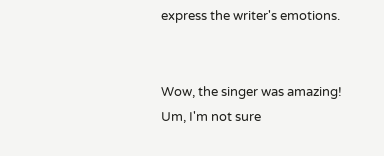express the writer's emotions.


Wow, the singer was amazing!
Um, I'm not sure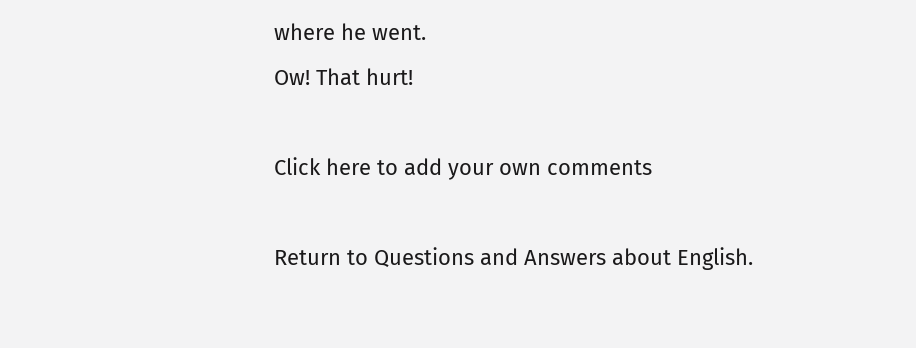where he went.
Ow! That hurt!

Click here to add your own comments

Return to Questions and Answers about English.